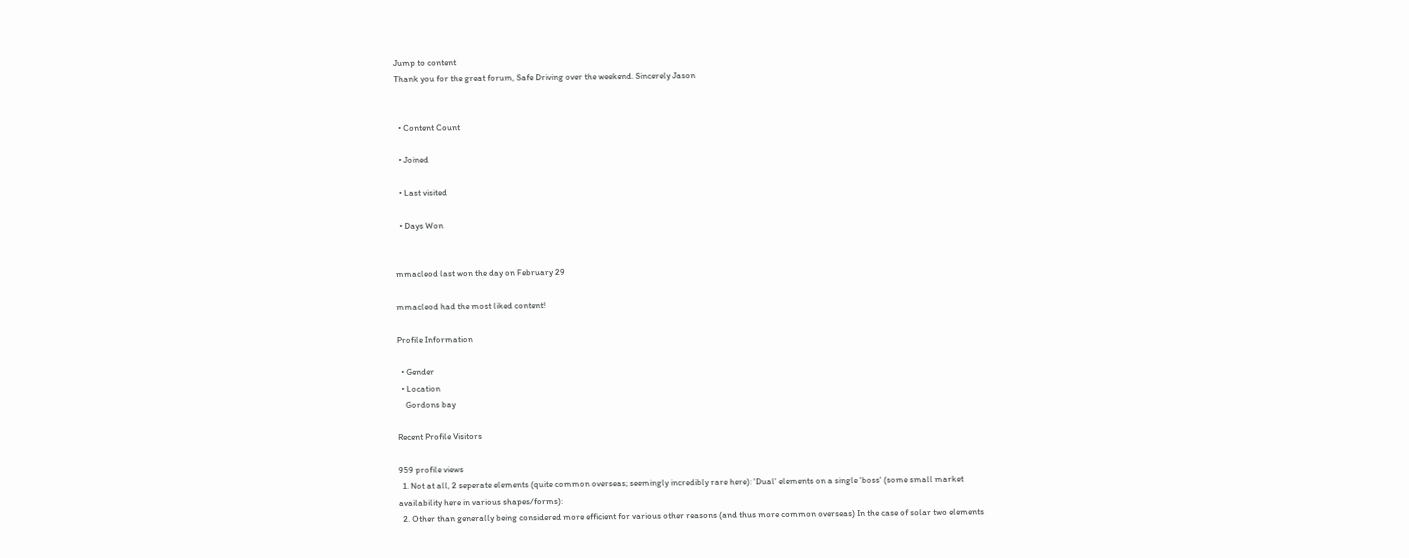Jump to content
Thank you for the great forum, Safe Driving over the weekend. Sincerely Jason


  • Content Count

  • Joined

  • Last visited

  • Days Won


mmacleod last won the day on February 29

mmacleod had the most liked content!

Profile Information

  • Gender
  • Location
    Gordons bay

Recent Profile Visitors

959 profile views
  1. Not at all, 2 seperate elements (quite common overseas; seemingly incredibly rare here): 'Dual' elements on a single 'boss' (some small market availability here in various shapes/forms):
  2. Other than generally being considered more efficient for various other reasons (and thus more common overseas) In the case of solar two elements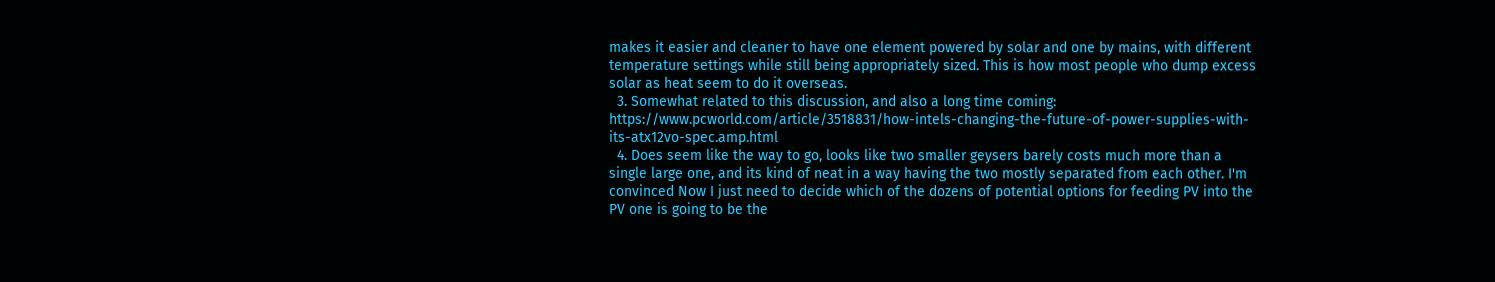makes it easier and cleaner to have one element powered by solar and one by mains, with different temperature settings while still being appropriately sized. This is how most people who dump excess solar as heat seem to do it overseas.
  3. Somewhat related to this discussion, and also a long time coming: https://www.pcworld.com/article/3518831/how-intels-changing-the-future-of-power-supplies-with-its-atx12vo-spec.amp.html
  4. Does seem like the way to go, looks like two smaller geysers barely costs much more than a single large one, and its kind of neat in a way having the two mostly separated from each other. I'm convinced Now I just need to decide which of the dozens of potential options for feeding PV into the PV one is going to be the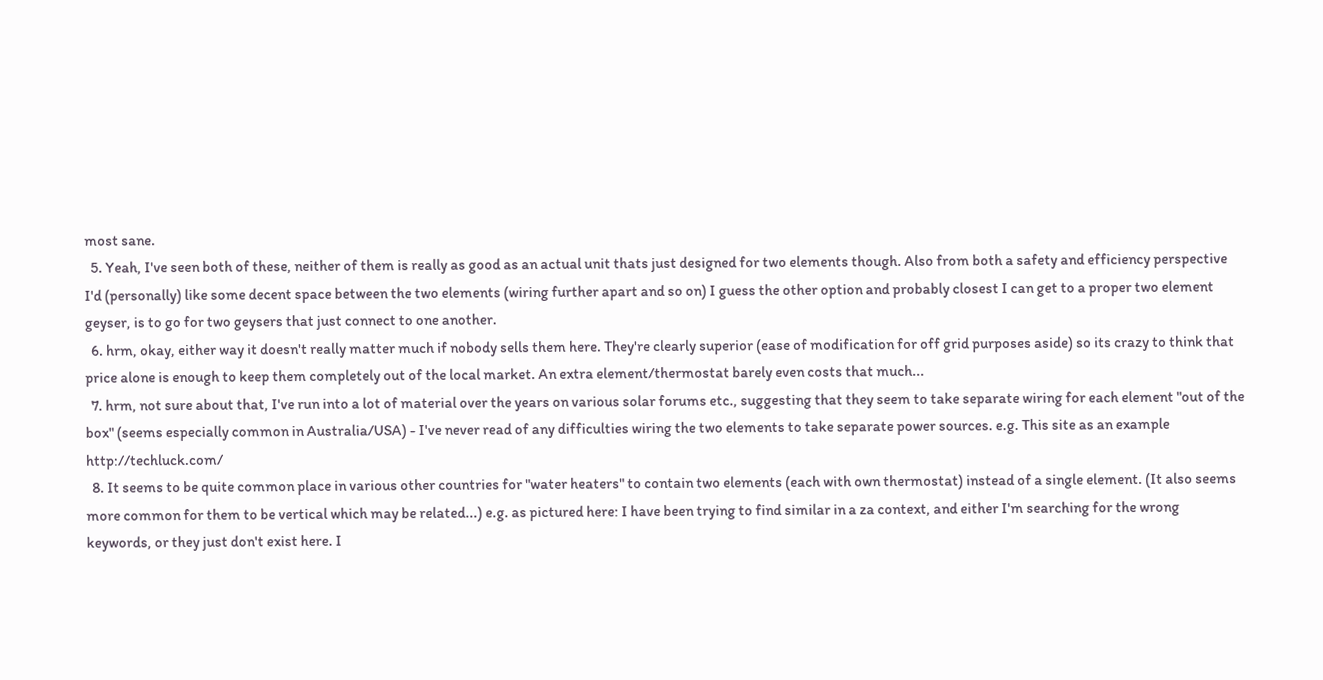most sane.
  5. Yeah, I've seen both of these, neither of them is really as good as an actual unit thats just designed for two elements though. Also from both a safety and efficiency perspective I'd (personally) like some decent space between the two elements (wiring further apart and so on) I guess the other option and probably closest I can get to a proper two element geyser, is to go for two geysers that just connect to one another.
  6. hrm, okay, either way it doesn't really matter much if nobody sells them here. They're clearly superior (ease of modification for off grid purposes aside) so its crazy to think that price alone is enough to keep them completely out of the local market. An extra element/thermostat barely even costs that much...
  7. hrm, not sure about that, I've run into a lot of material over the years on various solar forums etc., suggesting that they seem to take separate wiring for each element "out of the box" (seems especially common in Australia/USA) - I've never read of any difficulties wiring the two elements to take separate power sources. e.g. This site as an example http://techluck.com/
  8. It seems to be quite common place in various other countries for "water heaters" to contain two elements (each with own thermostat) instead of a single element. (It also seems more common for them to be vertical which may be related...) e.g. as pictured here: I have been trying to find similar in a za context, and either I'm searching for the wrong keywords, or they just don't exist here. I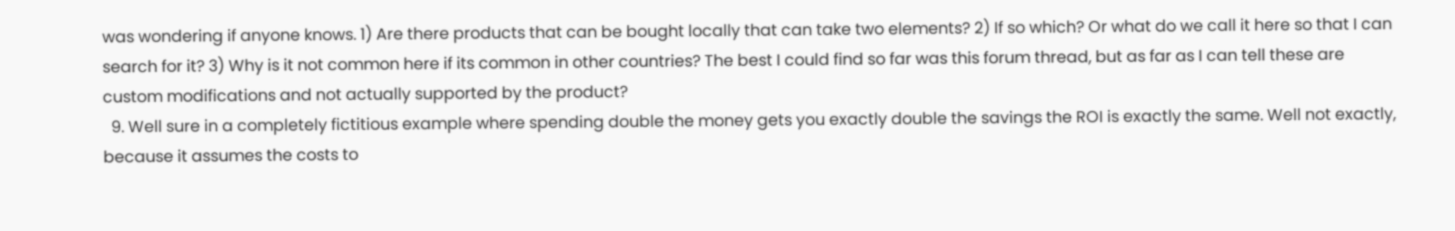was wondering if anyone knows. 1) Are there products that can be bought locally that can take two elements? 2) If so which? Or what do we call it here so that I can search for it? 3) Why is it not common here if its common in other countries? The best I could find so far was this forum thread, but as far as I can tell these are custom modifications and not actually supported by the product?
  9. Well sure in a completely fictitious example where spending double the money gets you exactly double the savings the ROI is exactly the same. Well not exactly, because it assumes the costs to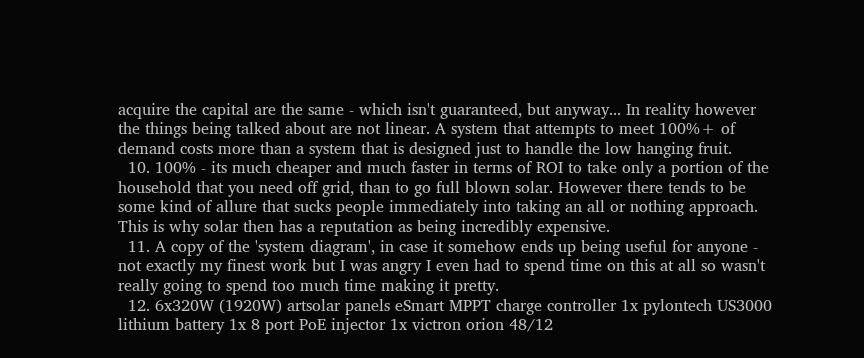acquire the capital are the same - which isn't guaranteed, but anyway... In reality however the things being talked about are not linear. A system that attempts to meet 100%+ of demand costs more than a system that is designed just to handle the low hanging fruit.
  10. 100% - its much cheaper and much faster in terms of ROI to take only a portion of the household that you need off grid, than to go full blown solar. However there tends to be some kind of allure that sucks people immediately into taking an all or nothing approach. This is why solar then has a reputation as being incredibly expensive.
  11. A copy of the 'system diagram', in case it somehow ends up being useful for anyone - not exactly my finest work but I was angry I even had to spend time on this at all so wasn't really going to spend too much time making it pretty.
  12. 6x320W (1920W) artsolar panels eSmart MPPT charge controller 1x pylontech US3000 lithium battery 1x 8 port PoE injector 1x victron orion 48/12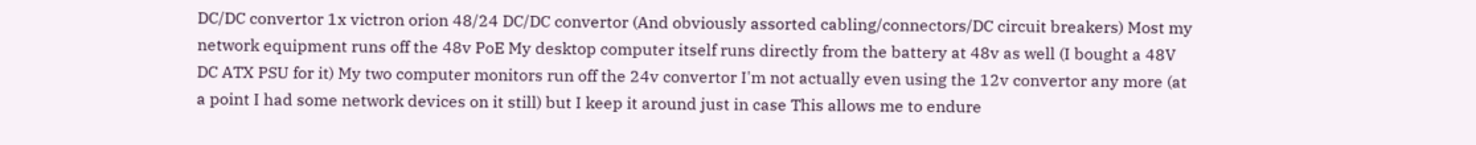DC/DC convertor 1x victron orion 48/24 DC/DC convertor (And obviously assorted cabling/connectors/DC circuit breakers) Most my network equipment runs off the 48v PoE My desktop computer itself runs directly from the battery at 48v as well (I bought a 48V DC ATX PSU for it) My two computer monitors run off the 24v convertor I'm not actually even using the 12v convertor any more (at a point I had some network devices on it still) but I keep it around just in case This allows me to endure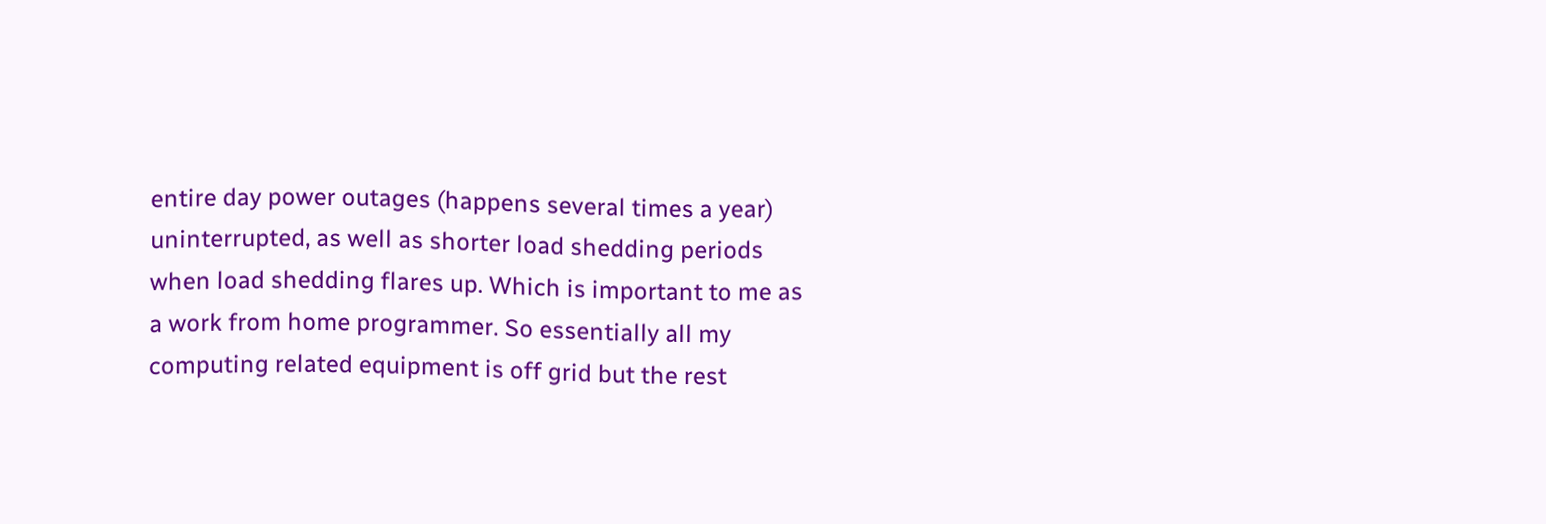entire day power outages (happens several times a year) uninterrupted, as well as shorter load shedding periods when load shedding flares up. Which is important to me as a work from home programmer. So essentially all my computing related equipment is off grid but the rest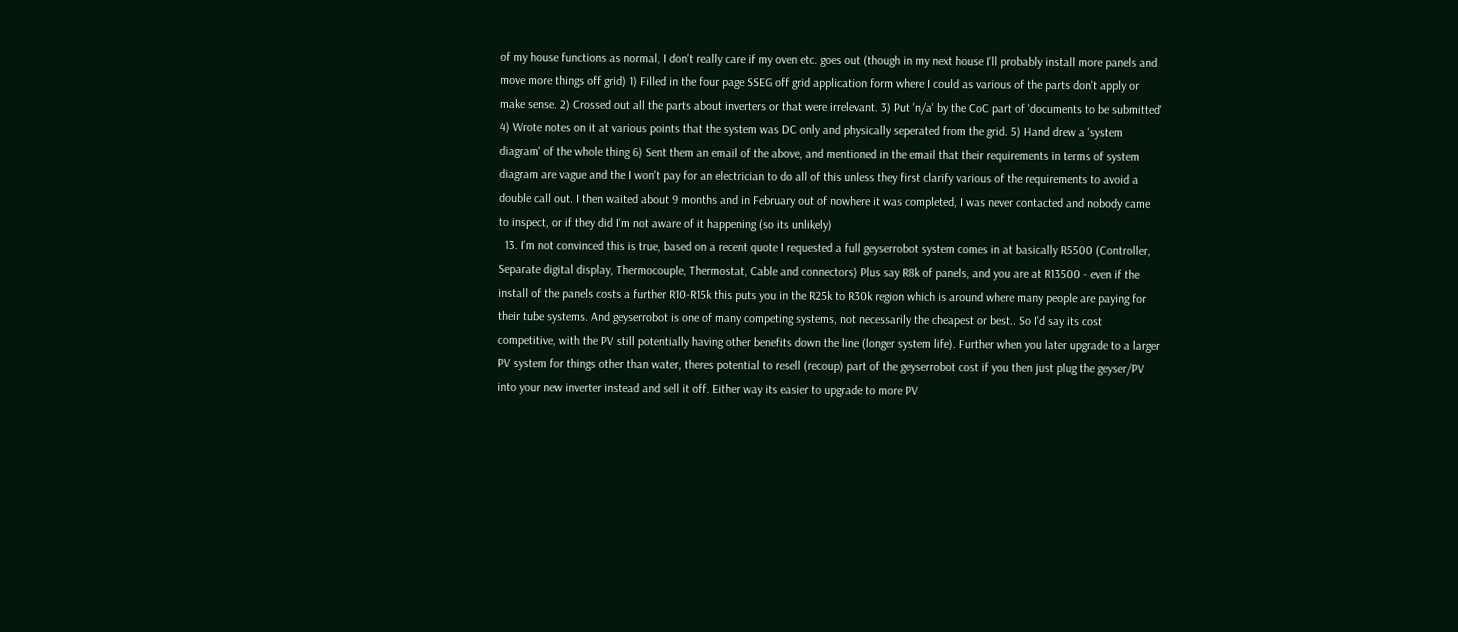of my house functions as normal, I don't really care if my oven etc. goes out (though in my next house I'll probably install more panels and move more things off grid) 1) Filled in the four page SSEG off grid application form where I could as various of the parts don't apply or make sense. 2) Crossed out all the parts about inverters or that were irrelevant. 3) Put 'n/a' by the CoC part of 'documents to be submitted' 4) Wrote notes on it at various points that the system was DC only and physically seperated from the grid. 5) Hand drew a 'system diagram' of the whole thing 6) Sent them an email of the above, and mentioned in the email that their requirements in terms of system diagram are vague and the I won't pay for an electrician to do all of this unless they first clarify various of the requirements to avoid a double call out. I then waited about 9 months and in February out of nowhere it was completed, I was never contacted and nobody came to inspect, or if they did I'm not aware of it happening (so its unlikely)
  13. I'm not convinced this is true, based on a recent quote I requested a full geyserrobot system comes in at basically R5500 (Controller, Separate digital display, Thermocouple, Thermostat, Cable and connectors) Plus say R8k of panels, and you are at R13500 - even if the install of the panels costs a further R10-R15k this puts you in the R25k to R30k region which is around where many people are paying for their tube systems. And geyserrobot is one of many competing systems, not necessarily the cheapest or best.. So I'd say its cost competitive, with the PV still potentially having other benefits down the line (longer system life). Further when you later upgrade to a larger PV system for things other than water, theres potential to resell (recoup) part of the geyserrobot cost if you then just plug the geyser/PV into your new inverter instead and sell it off. Either way its easier to upgrade to more PV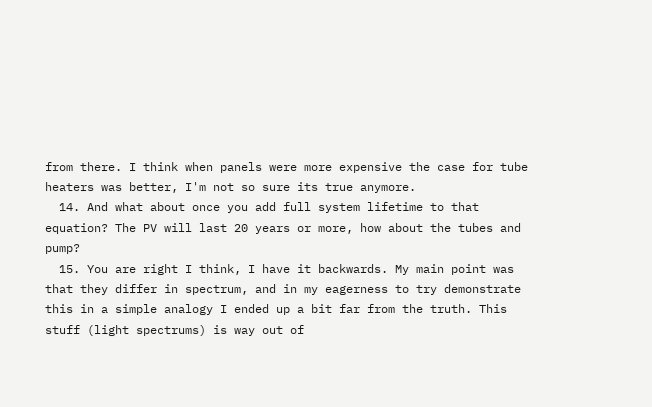from there. I think when panels were more expensive the case for tube heaters was better, I'm not so sure its true anymore.
  14. And what about once you add full system lifetime to that equation? The PV will last 20 years or more, how about the tubes and pump?
  15. You are right I think, I have it backwards. My main point was that they differ in spectrum, and in my eagerness to try demonstrate this in a simple analogy I ended up a bit far from the truth. This stuff (light spectrums) is way out of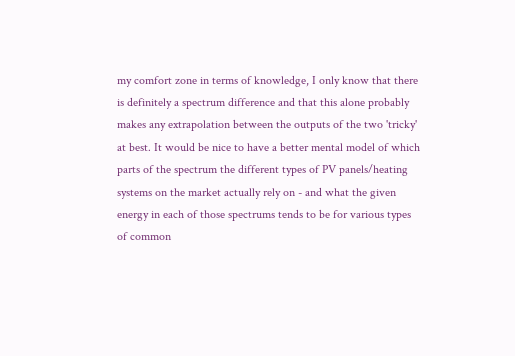my comfort zone in terms of knowledge, I only know that there is definitely a spectrum difference and that this alone probably makes any extrapolation between the outputs of the two 'tricky' at best. It would be nice to have a better mental model of which parts of the spectrum the different types of PV panels/heating systems on the market actually rely on - and what the given energy in each of those spectrums tends to be for various types of common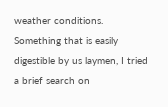weather conditions. Something that is easily digestible by us laymen, I tried a brief search on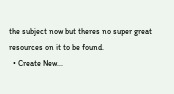the subject now but theres no super great resources on it to be found.
  • Create New...